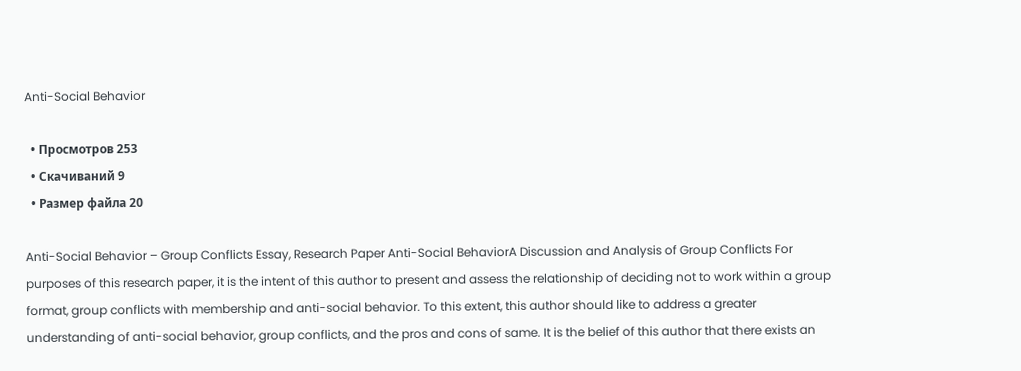Anti-Social Behavior

  • Просмотров 253
  • Скачиваний 9
  • Размер файла 20

Anti-Social Behavior – Group Conflicts Essay, Research Paper Anti-Social BehaviorA Discussion and Analysis of Group Conflicts For purposes of this research paper, it is the intent of this author to present and assess the relationship of deciding not to work within a group format, group conflicts with membership and anti-social behavior. To this extent, this author should like to address a greater understanding of anti-social behavior, group conflicts, and the pros and cons of same. It is the belief of this author that there exists an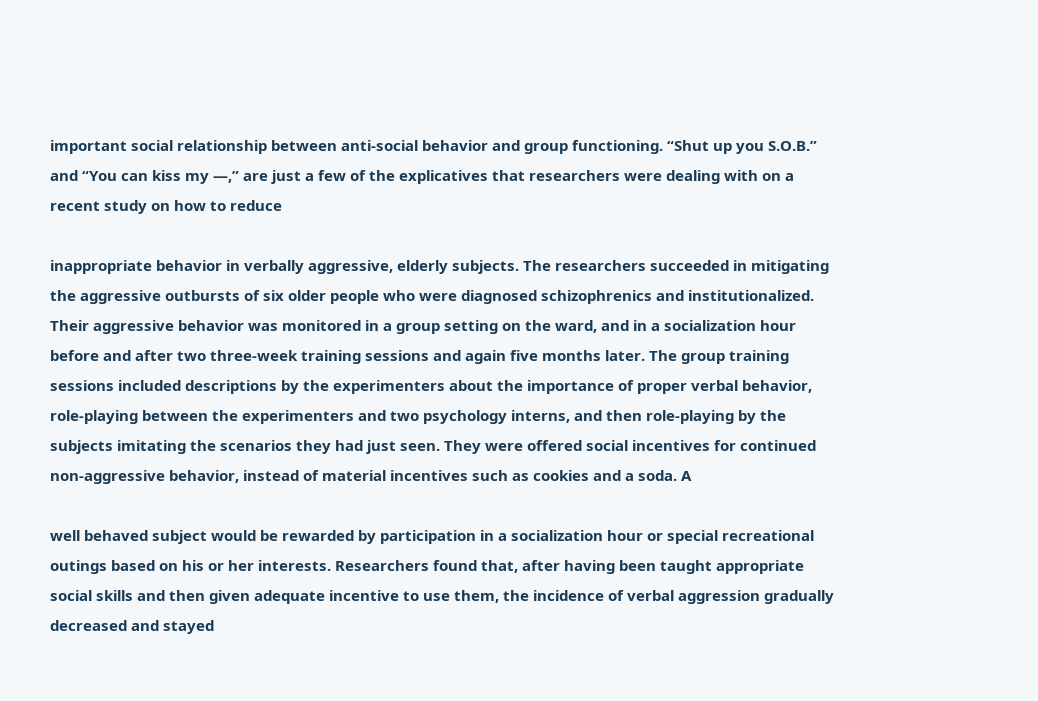important social relationship between anti-social behavior and group functioning. “Shut up you S.O.B.” and “You can kiss my —,” are just a few of the explicatives that researchers were dealing with on a recent study on how to reduce

inappropriate behavior in verbally aggressive, elderly subjects. The researchers succeeded in mitigating the aggressive outbursts of six older people who were diagnosed schizophrenics and institutionalized. Their aggressive behavior was monitored in a group setting on the ward, and in a socialization hour before and after two three-week training sessions and again five months later. The group training sessions included descriptions by the experimenters about the importance of proper verbal behavior, role-playing between the experimenters and two psychology interns, and then role-playing by the subjects imitating the scenarios they had just seen. They were offered social incentives for continued non-aggressive behavior, instead of material incentives such as cookies and a soda. A

well behaved subject would be rewarded by participation in a socialization hour or special recreational outings based on his or her interests. Researchers found that, after having been taught appropriate social skills and then given adequate incentive to use them, the incidence of verbal aggression gradually decreased and stayed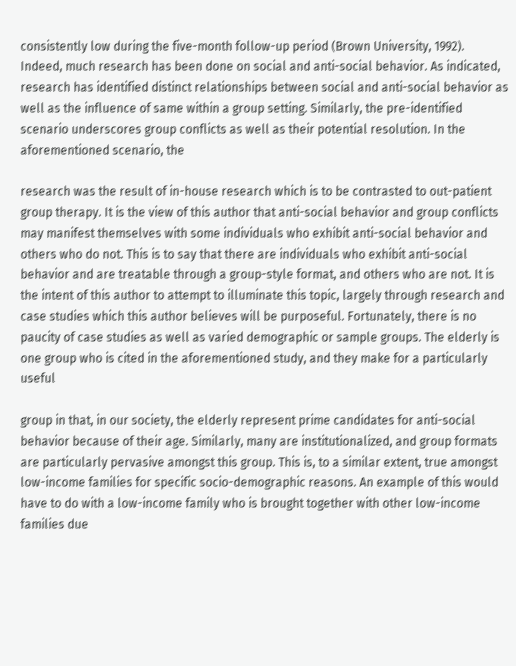consistently low during the five-month follow-up period (Brown University, 1992). Indeed, much research has been done on social and anti-social behavior. As indicated, research has identified distinct relationships between social and anti-social behavior as well as the influence of same within a group setting. Similarly, the pre-identified scenario underscores group conflicts as well as their potential resolution. In the aforementioned scenario, the

research was the result of in-house research which is to be contrasted to out-patient group therapy. It is the view of this author that anti-social behavior and group conflicts may manifest themselves with some individuals who exhibit anti-social behavior and others who do not. This is to say that there are individuals who exhibit anti-social behavior and are treatable through a group-style format, and others who are not. It is the intent of this author to attempt to illuminate this topic, largely through research and case studies which this author believes will be purposeful. Fortunately, there is no paucity of case studies as well as varied demographic or sample groups. The elderly is one group who is cited in the aforementioned study, and they make for a particularly useful

group in that, in our society, the elderly represent prime candidates for anti-social behavior because of their age. Similarly, many are institutionalized, and group formats are particularly pervasive amongst this group. This is, to a similar extent, true amongst low-income families for specific socio-demographic reasons. An example of this would have to do with a low-income family who is brought together with other low-income families due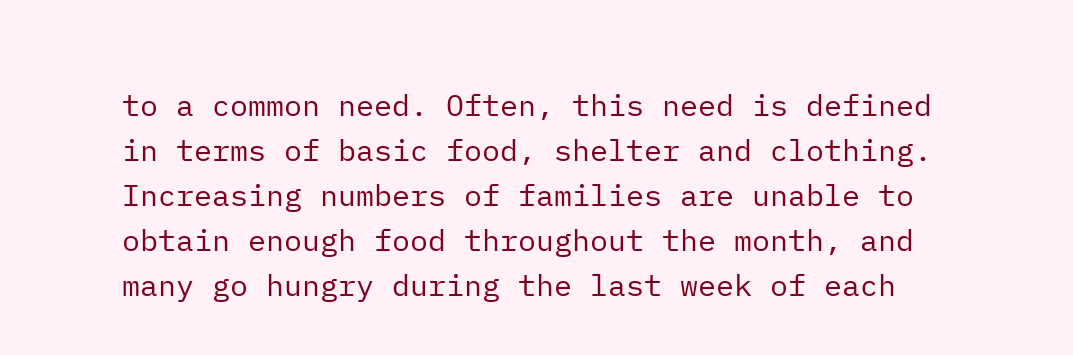to a common need. Often, this need is defined in terms of basic food, shelter and clothing. Increasing numbers of families are unable to obtain enough food throughout the month, and many go hungry during the last week of each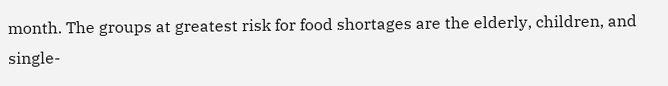month. The groups at greatest risk for food shortages are the elderly, children, and single-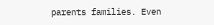parents families. Even